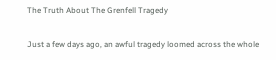The Truth About The Grenfell Tragedy

Just a few days ago, an awful tragedy loomed across the whole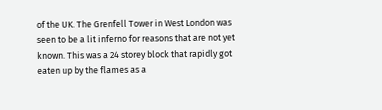of the UK. The Grenfell Tower in West London was seen to be a lit inferno for reasons that are not yet known. This was a 24 storey block that rapidly got eaten up by the flames as a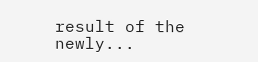result of the newly...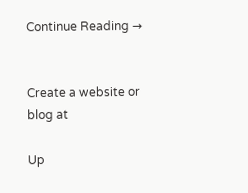Continue Reading →


Create a website or blog at

Up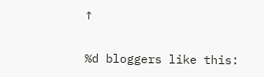↑

%d bloggers like this: